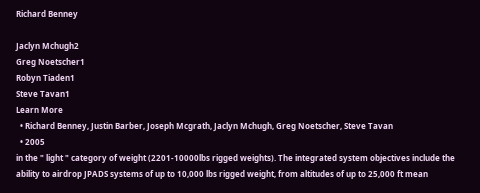Richard Benney

Jaclyn Mchugh2
Greg Noetscher1
Robyn Tiaden1
Steve Tavan1
Learn More
  • Richard Benney, Justin Barber, Joseph Mcgrath, Jaclyn Mchugh, Greg Noetscher, Steve Tavan
  • 2005
in the " light " category of weight (2201-10000lbs rigged weights). The integrated system objectives include the ability to airdrop JPADS systems of up to 10,000 lbs rigged weight, from altitudes of up to 25,000 ft mean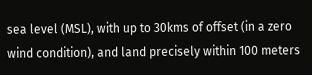sea level (MSL), with up to 30kms of offset (in a zero wind condition), and land precisely within 100 meters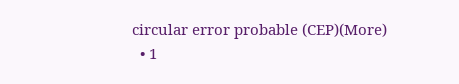circular error probable (CEP)(More)
  • 1